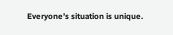Everyone’s situation is unique.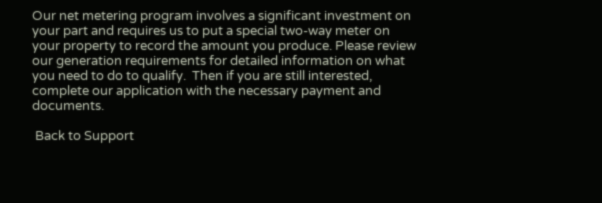Our net metering program involves a significant investment on your part and requires us to put a special two-way meter on your property to record the amount you produce. Please review our generation requirements for detailed information on what you need to do to qualify.  Then if you are still interested, complete our application with the necessary payment and documents.

 Back to Support